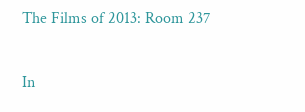The Films of 2013: Room 237

In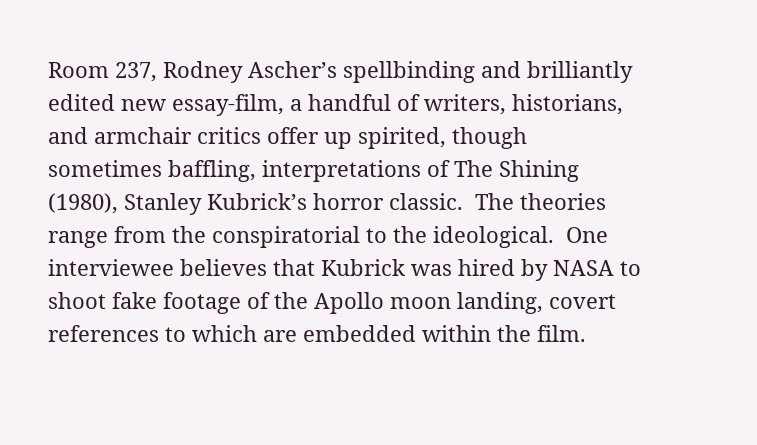Room 237, Rodney Ascher’s spellbinding and brilliantly edited new essay-film, a handful of writers, historians, and armchair critics offer up spirited, though sometimes baffling, interpretations of The Shining (1980), Stanley Kubrick’s horror classic.  The theories range from the conspiratorial to the ideological.  One interviewee believes that Kubrick was hired by NASA to shoot fake footage of the Apollo moon landing, covert references to which are embedded within the film.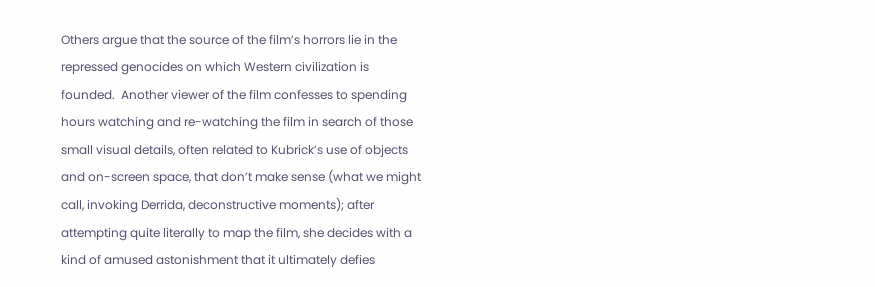Others argue that the source of the film’s horrors lie in the repressed genocides on which Western civilization is founded.  Another viewer of the film confesses to spending hours watching and re-watching the film in search of those small visual details, often related to Kubrick’s use of objects and on-screen space, that don’t make sense (what we might call, invoking Derrida, deconstructive moments); after attempting quite literally to map the film, she decides with a kind of amused astonishment that it ultimately defies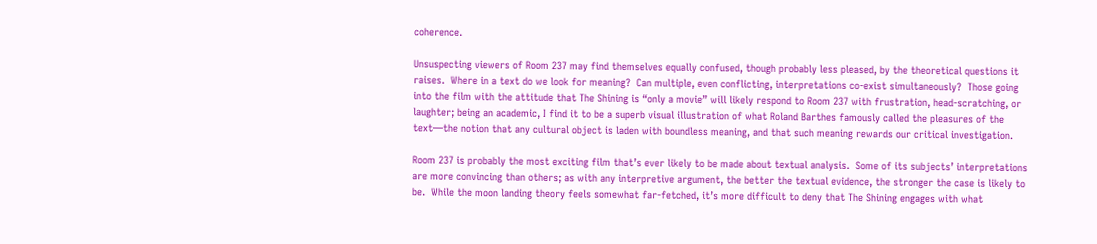coherence.

Unsuspecting viewers of Room 237 may find themselves equally confused, though probably less pleased, by the theoretical questions it raises.  Where in a text do we look for meaning?  Can multiple, even conflicting, interpretations co-exist simultaneously?  Those going into the film with the attitude that The Shining is “only a movie” will likely respond to Room 237 with frustration, head-scratching, or laughter; being an academic, I find it to be a superb visual illustration of what Roland Barthes famously called the pleasures of the text—the notion that any cultural object is laden with boundless meaning, and that such meaning rewards our critical investigation.

Room 237 is probably the most exciting film that’s ever likely to be made about textual analysis.  Some of its subjects’ interpretations are more convincing than others; as with any interpretive argument, the better the textual evidence, the stronger the case is likely to be.  While the moon landing theory feels somewhat far-fetched, it’s more difficult to deny that The Shining engages with what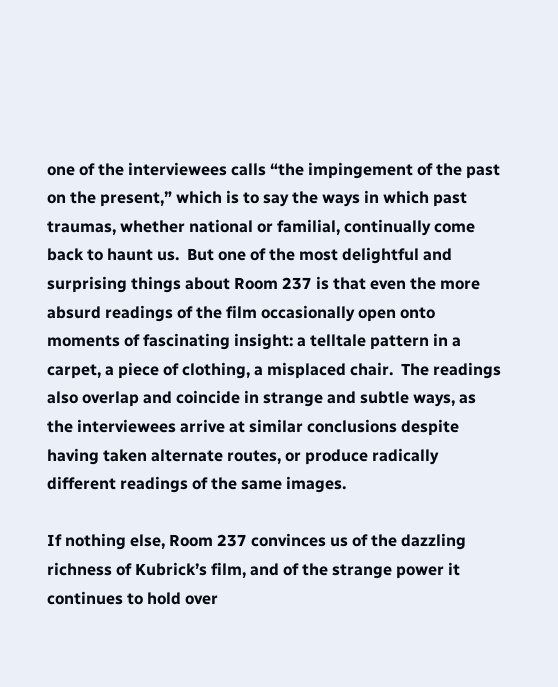one of the interviewees calls “the impingement of the past on the present,” which is to say the ways in which past traumas, whether national or familial, continually come back to haunt us.  But one of the most delightful and surprising things about Room 237 is that even the more absurd readings of the film occasionally open onto moments of fascinating insight: a telltale pattern in a carpet, a piece of clothing, a misplaced chair.  The readings also overlap and coincide in strange and subtle ways, as the interviewees arrive at similar conclusions despite having taken alternate routes, or produce radically different readings of the same images.

If nothing else, Room 237 convinces us of the dazzling richness of Kubrick’s film, and of the strange power it continues to hold over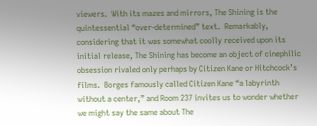viewers.  With its mazes and mirrors, The Shining is the quintessential “over-determined” text.  Remarkably, considering that it was somewhat coolly received upon its initial release, The Shining has become an object of cinephilic obsession rivaled only perhaps by Citizen Kane or Hitchcock’s films.  Borges famously called Citizen Kane “a labyrinth without a center,” and Room 237 invites us to wonder whether we might say the same about The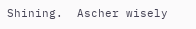Shining.  Ascher wisely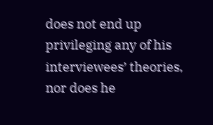does not end up privileging any of his interviewees’ theories, nor does he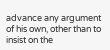advance any argument of his own, other than to insist on the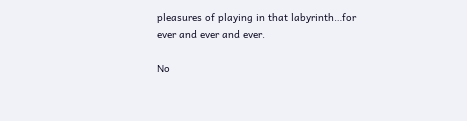pleasures of playing in that labyrinth…for ever and ever and ever.

No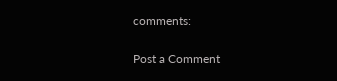comments:

Post a Comment